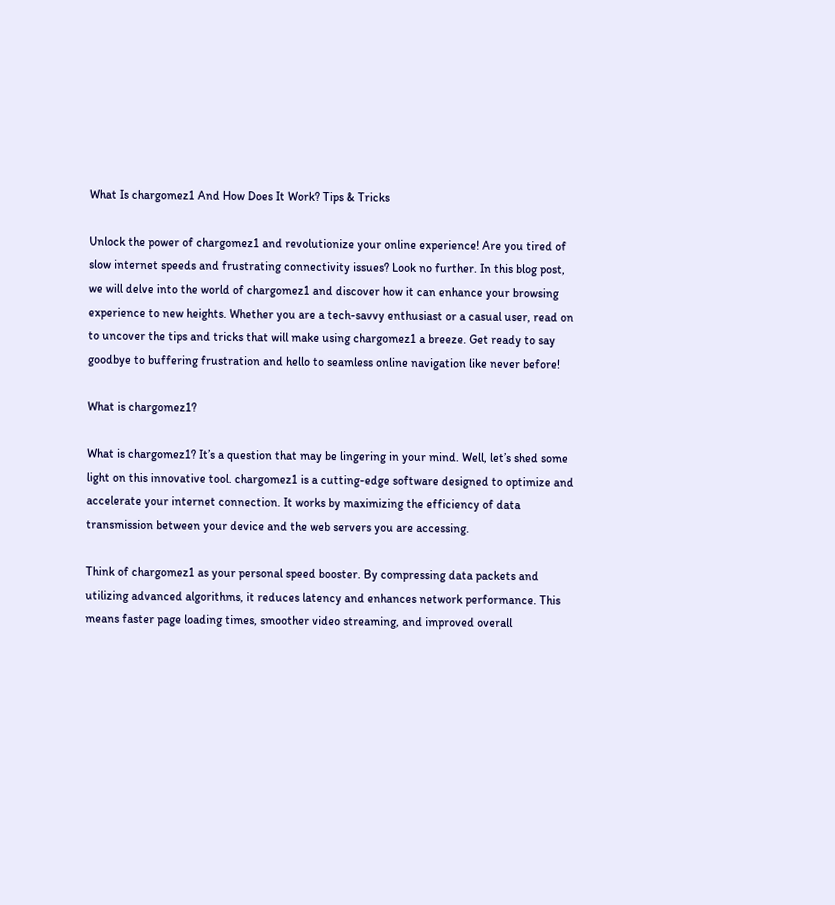What Is chargomez1 And How Does It Work? Tips & Tricks

Unlock the power of chargomez1 and revolutionize your online experience! Are you tired of slow internet speeds and frustrating connectivity issues? Look no further. In this blog post, we will delve into the world of chargomez1 and discover how it can enhance your browsing experience to new heights. Whether you are a tech-savvy enthusiast or a casual user, read on to uncover the tips and tricks that will make using chargomez1 a breeze. Get ready to say goodbye to buffering frustration and hello to seamless online navigation like never before!

What is chargomez1?

What is chargomez1? It’s a question that may be lingering in your mind. Well, let’s shed some light on this innovative tool. chargomez1 is a cutting-edge software designed to optimize and accelerate your internet connection. It works by maximizing the efficiency of data transmission between your device and the web servers you are accessing.

Think of chargomez1 as your personal speed booster. By compressing data packets and utilizing advanced algorithms, it reduces latency and enhances network performance. This means faster page loading times, smoother video streaming, and improved overall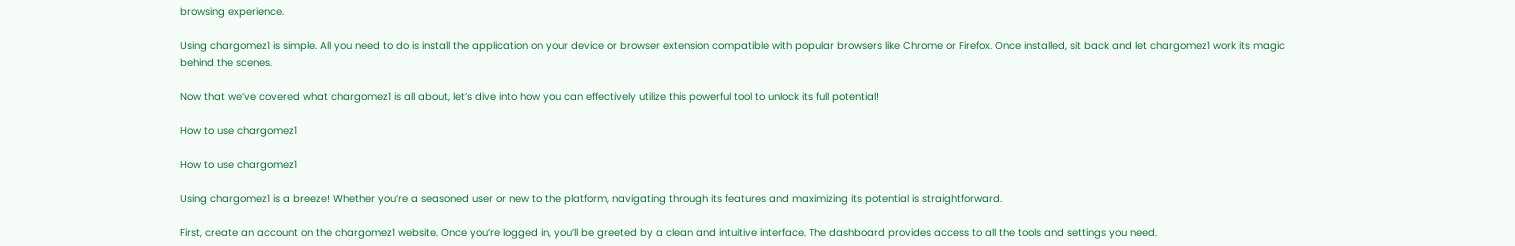browsing experience.

Using chargomez1 is simple. All you need to do is install the application on your device or browser extension compatible with popular browsers like Chrome or Firefox. Once installed, sit back and let chargomez1 work its magic behind the scenes.

Now that we’ve covered what chargomez1 is all about, let’s dive into how you can effectively utilize this powerful tool to unlock its full potential!

How to use chargomez1

How to use chargomez1

Using chargomez1 is a breeze! Whether you’re a seasoned user or new to the platform, navigating through its features and maximizing its potential is straightforward.

First, create an account on the chargomez1 website. Once you’re logged in, you’ll be greeted by a clean and intuitive interface. The dashboard provides access to all the tools and settings you need.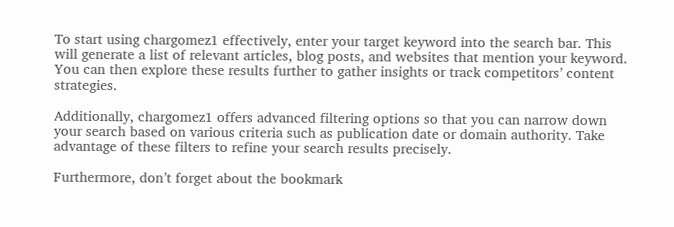To start using chargomez1 effectively, enter your target keyword into the search bar. This will generate a list of relevant articles, blog posts, and websites that mention your keyword. You can then explore these results further to gather insights or track competitors’ content strategies.

Additionally, chargomez1 offers advanced filtering options so that you can narrow down your search based on various criteria such as publication date or domain authority. Take advantage of these filters to refine your search results precisely.

Furthermore, don’t forget about the bookmark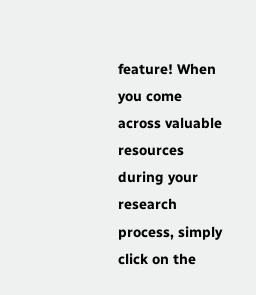feature! When you come across valuable resources during your research process, simply click on the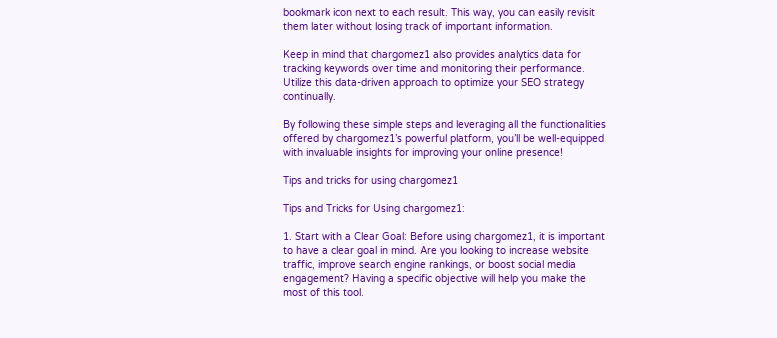bookmark icon next to each result. This way, you can easily revisit them later without losing track of important information.

Keep in mind that chargomez1 also provides analytics data for tracking keywords over time and monitoring their performance. Utilize this data-driven approach to optimize your SEO strategy continually.

By following these simple steps and leveraging all the functionalities offered by chargomez1’s powerful platform, you’ll be well-equipped with invaluable insights for improving your online presence!

Tips and tricks for using chargomez1

Tips and Tricks for Using chargomez1:

1. Start with a Clear Goal: Before using chargomez1, it is important to have a clear goal in mind. Are you looking to increase website traffic, improve search engine rankings, or boost social media engagement? Having a specific objective will help you make the most of this tool.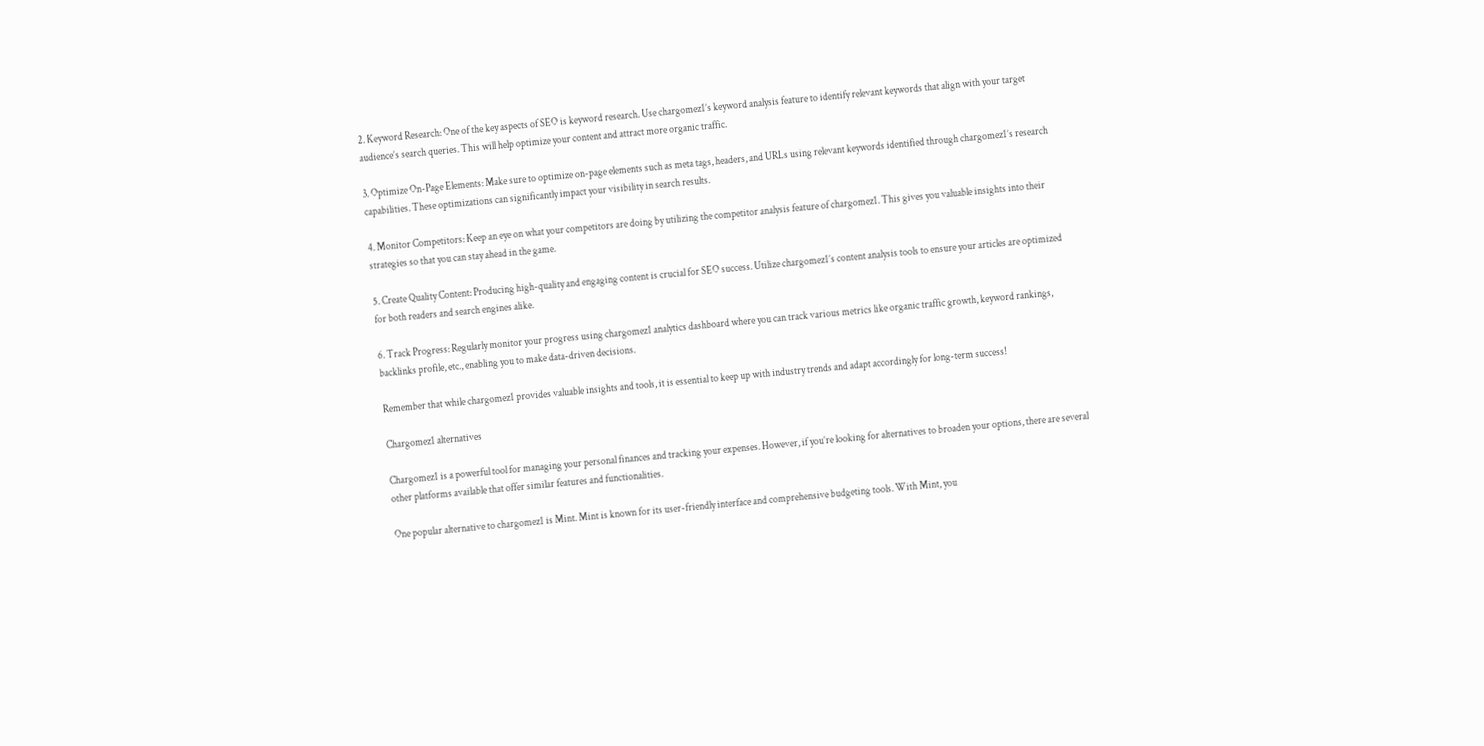2. Keyword Research: One of the key aspects of SEO is keyword research. Use chargomez1’s keyword analysis feature to identify relevant keywords that align with your target audience’s search queries. This will help optimize your content and attract more organic traffic.

3. Optimize On-Page Elements: Make sure to optimize on-page elements such as meta tags, headers, and URLs using relevant keywords identified through chargomez1’s research capabilities. These optimizations can significantly impact your visibility in search results.

4. Monitor Competitors: Keep an eye on what your competitors are doing by utilizing the competitor analysis feature of chargomez1. This gives you valuable insights into their strategies so that you can stay ahead in the game.

5. Create Quality Content: Producing high-quality and engaging content is crucial for SEO success. Utilize chargomez1’s content analysis tools to ensure your articles are optimized for both readers and search engines alike.

6. Track Progress: Regularly monitor your progress using chargomez1 analytics dashboard where you can track various metrics like organic traffic growth, keyword rankings, backlinks profile, etc., enabling you to make data-driven decisions.

Remember that while chargomez1 provides valuable insights and tools, it is essential to keep up with industry trends and adapt accordingly for long-term success!

Chargomez1 alternatives

Chargomez1 is a powerful tool for managing your personal finances and tracking your expenses. However, if you’re looking for alternatives to broaden your options, there are several other platforms available that offer similar features and functionalities.

One popular alternative to chargomez1 is Mint. Mint is known for its user-friendly interface and comprehensive budgeting tools. With Mint, you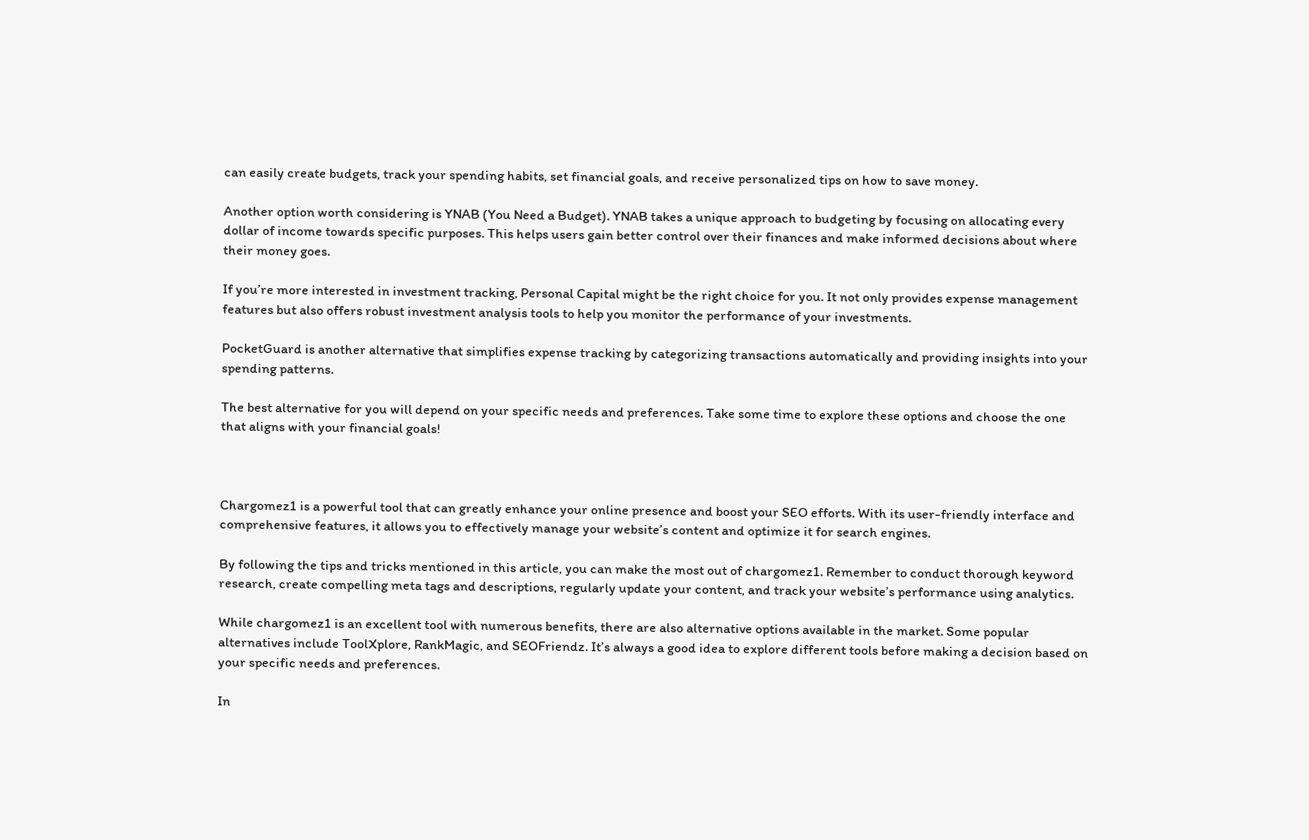can easily create budgets, track your spending habits, set financial goals, and receive personalized tips on how to save money.

Another option worth considering is YNAB (You Need a Budget). YNAB takes a unique approach to budgeting by focusing on allocating every dollar of income towards specific purposes. This helps users gain better control over their finances and make informed decisions about where their money goes.

If you’re more interested in investment tracking, Personal Capital might be the right choice for you. It not only provides expense management features but also offers robust investment analysis tools to help you monitor the performance of your investments.

PocketGuard is another alternative that simplifies expense tracking by categorizing transactions automatically and providing insights into your spending patterns.

The best alternative for you will depend on your specific needs and preferences. Take some time to explore these options and choose the one that aligns with your financial goals!



Chargomez1 is a powerful tool that can greatly enhance your online presence and boost your SEO efforts. With its user-friendly interface and comprehensive features, it allows you to effectively manage your website’s content and optimize it for search engines.

By following the tips and tricks mentioned in this article, you can make the most out of chargomez1. Remember to conduct thorough keyword research, create compelling meta tags and descriptions, regularly update your content, and track your website’s performance using analytics.

While chargomez1 is an excellent tool with numerous benefits, there are also alternative options available in the market. Some popular alternatives include ToolXplore, RankMagic, and SEOFriendz. It’s always a good idea to explore different tools before making a decision based on your specific needs and preferences.

In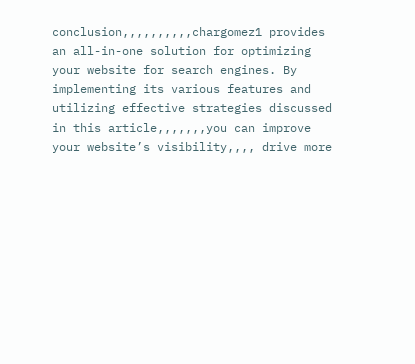conclusion,,,,,,,,,,chargomez1 provides an all-in-one solution for optimizing your website for search engines. By implementing its various features and utilizing effective strategies discussed in this article,,,,,,,you can improve your website’s visibility,,,, drive more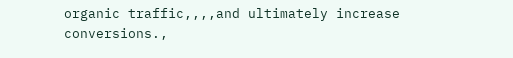organic traffic,,,,and ultimately increase conversions.,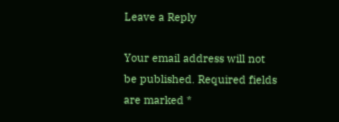Leave a Reply

Your email address will not be published. Required fields are marked *